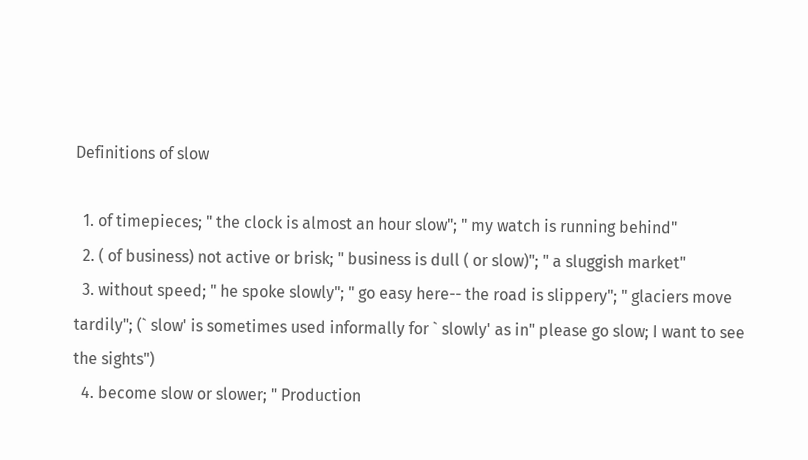Definitions of slow

  1. of timepieces; " the clock is almost an hour slow"; " my watch is running behind"
  2. ( of business) not active or brisk; " business is dull ( or slow)"; " a sluggish market"
  3. without speed; " he spoke slowly"; " go easy here-- the road is slippery"; " glaciers move tardily"; (` slow' is sometimes used informally for ` slowly' as in" please go slow; I want to see the sights")
  4. become slow or slower; " Production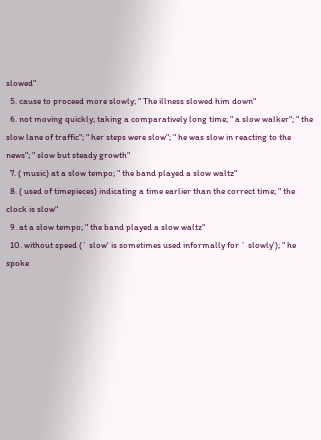slowed"
  5. cause to proceed more slowly; " The illness slowed him down"
  6. not moving quickly; taking a comparatively long time; " a slow walker"; " the slow lane of traffic"; " her steps were slow"; " he was slow in reacting to the news"; " slow but steady growth"
  7. ( music) at a slow tempo; " the band played a slow waltz"
  8. ( used of timepieces) indicating a time earlier than the correct time; " the clock is slow"
  9. at a slow tempo; " the band played a slow waltz"
  10. without speed (` slow' is sometimes used informally for ` slowly'); " he spoke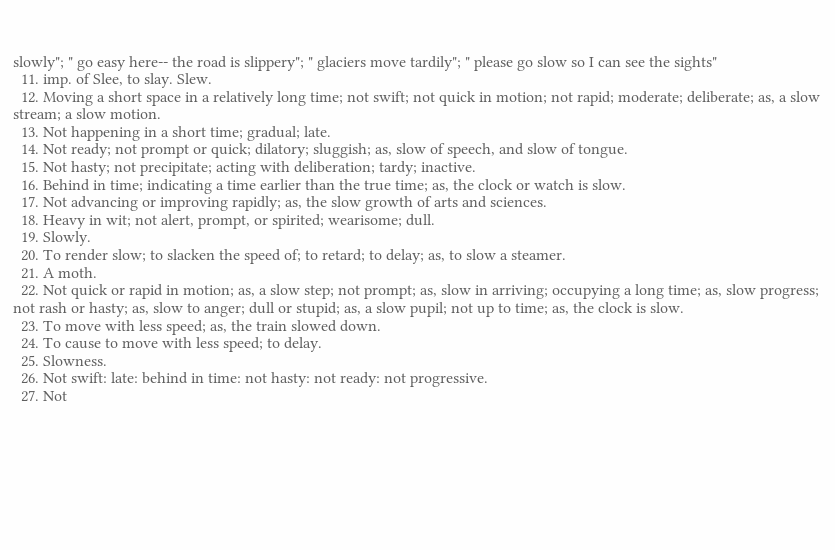slowly"; " go easy here-- the road is slippery"; " glaciers move tardily"; " please go slow so I can see the sights"
  11. imp. of Slee, to slay. Slew.
  12. Moving a short space in a relatively long time; not swift; not quick in motion; not rapid; moderate; deliberate; as, a slow stream; a slow motion.
  13. Not happening in a short time; gradual; late.
  14. Not ready; not prompt or quick; dilatory; sluggish; as, slow of speech, and slow of tongue.
  15. Not hasty; not precipitate; acting with deliberation; tardy; inactive.
  16. Behind in time; indicating a time earlier than the true time; as, the clock or watch is slow.
  17. Not advancing or improving rapidly; as, the slow growth of arts and sciences.
  18. Heavy in wit; not alert, prompt, or spirited; wearisome; dull.
  19. Slowly.
  20. To render slow; to slacken the speed of; to retard; to delay; as, to slow a steamer.
  21. A moth.
  22. Not quick or rapid in motion; as, a slow step; not prompt; as, slow in arriving; occupying a long time; as, slow progress; not rash or hasty; as, slow to anger; dull or stupid; as, a slow pupil; not up to time; as, the clock is slow.
  23. To move with less speed; as, the train slowed down.
  24. To cause to move with less speed; to delay.
  25. Slowness.
  26. Not swift: late: behind in time: not hasty: not ready: not progressive.
  27. Not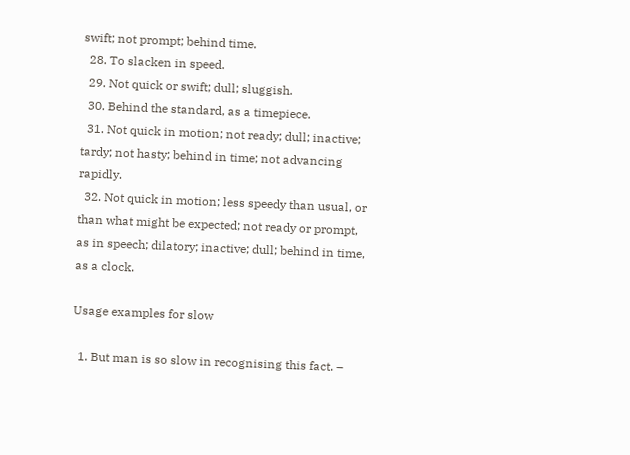swift; not prompt; behind time.
  28. To slacken in speed.
  29. Not quick or swift; dull; sluggish.
  30. Behind the standard, as a timepiece.
  31. Not quick in motion; not ready; dull; inactive; tardy; not hasty; behind in time; not advancing rapidly.
  32. Not quick in motion; less speedy than usual, or than what might be expected; not ready or prompt, as in speech; dilatory; inactive; dull; behind in time, as a clock.

Usage examples for slow

  1. But man is so slow in recognising this fact. –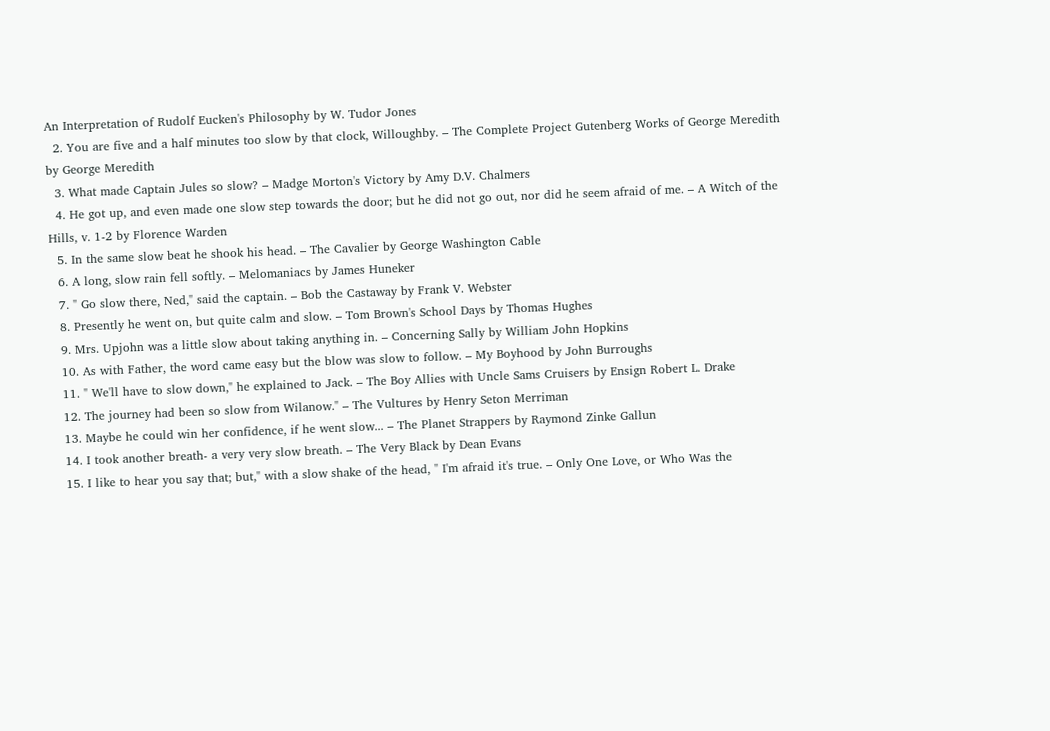An Interpretation of Rudolf Eucken's Philosophy by W. Tudor Jones
  2. You are five and a half minutes too slow by that clock, Willoughby. – The Complete Project Gutenberg Works of George Meredith by George Meredith
  3. What made Captain Jules so slow? – Madge Morton's Victory by Amy D.V. Chalmers
  4. He got up, and even made one slow step towards the door; but he did not go out, nor did he seem afraid of me. – A Witch of the Hills, v. 1-2 by Florence Warden
  5. In the same slow beat he shook his head. – The Cavalier by George Washington Cable
  6. A long, slow rain fell softly. – Melomaniacs by James Huneker
  7. " Go slow there, Ned," said the captain. – Bob the Castaway by Frank V. Webster
  8. Presently he went on, but quite calm and slow. – Tom Brown's School Days by Thomas Hughes
  9. Mrs. Upjohn was a little slow about taking anything in. – Concerning Sally by William John Hopkins
  10. As with Father, the word came easy but the blow was slow to follow. – My Boyhood by John Burroughs
  11. " We'll have to slow down," he explained to Jack. – The Boy Allies with Uncle Sams Cruisers by Ensign Robert L. Drake
  12. The journey had been so slow from Wilanow." – The Vultures by Henry Seton Merriman
  13. Maybe he could win her confidence, if he went slow... – The Planet Strappers by Raymond Zinke Gallun
  14. I took another breath- a very very slow breath. – The Very Black by Dean Evans
  15. I like to hear you say that; but," with a slow shake of the head, " I'm afraid it's true. – Only One Love, or Who Was the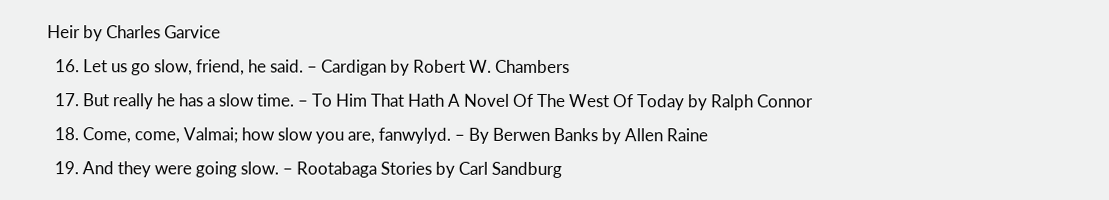Heir by Charles Garvice
  16. Let us go slow, friend, he said. – Cardigan by Robert W. Chambers
  17. But really he has a slow time. – To Him That Hath A Novel Of The West Of Today by Ralph Connor
  18. Come, come, Valmai; how slow you are, fanwylyd. – By Berwen Banks by Allen Raine
  19. And they were going slow. – Rootabaga Stories by Carl Sandburg